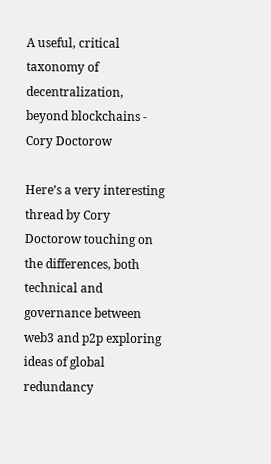A useful, critical taxonomy of decentralization, beyond blockchains - Cory Doctorow

Here’s a very interesting thread by Cory Doctorow touching on the differences, both technical and governance between web3 and p2p exploring ideas of global redundancy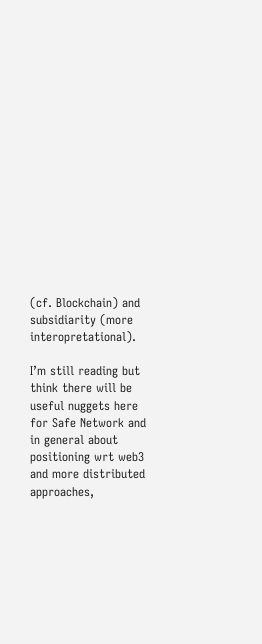(cf. Blockchain) and subsidiarity (more interopretational).

I’m still reading but think there will be useful nuggets here for Safe Network and in general about positioning wrt web3 and more distributed approaches,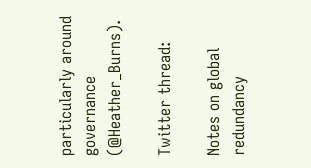particularly around governance (@Heather_Burns).

Twitter thread:

Notes on global redundancy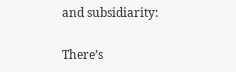and subsidiarity:

There’s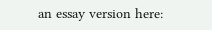an essay version here: